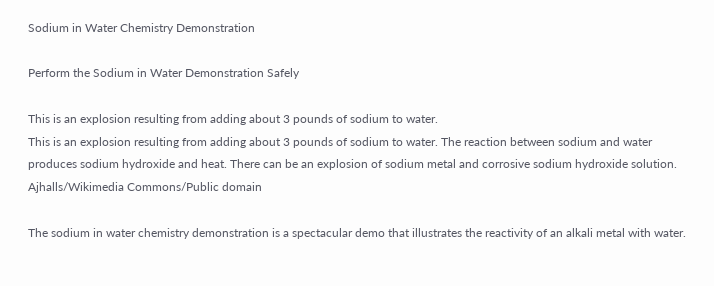Sodium in Water Chemistry Demonstration

Perform the Sodium in Water Demonstration Safely

This is an explosion resulting from adding about 3 pounds of sodium to water.
This is an explosion resulting from adding about 3 pounds of sodium to water. The reaction between sodium and water produces sodium hydroxide and heat. There can be an explosion of sodium metal and corrosive sodium hydroxide solution. Ajhalls/Wikimedia Commons/Public domain

The sodium in water chemistry demonstration is a spectacular demo that illustrates the reactivity of an alkali metal with water.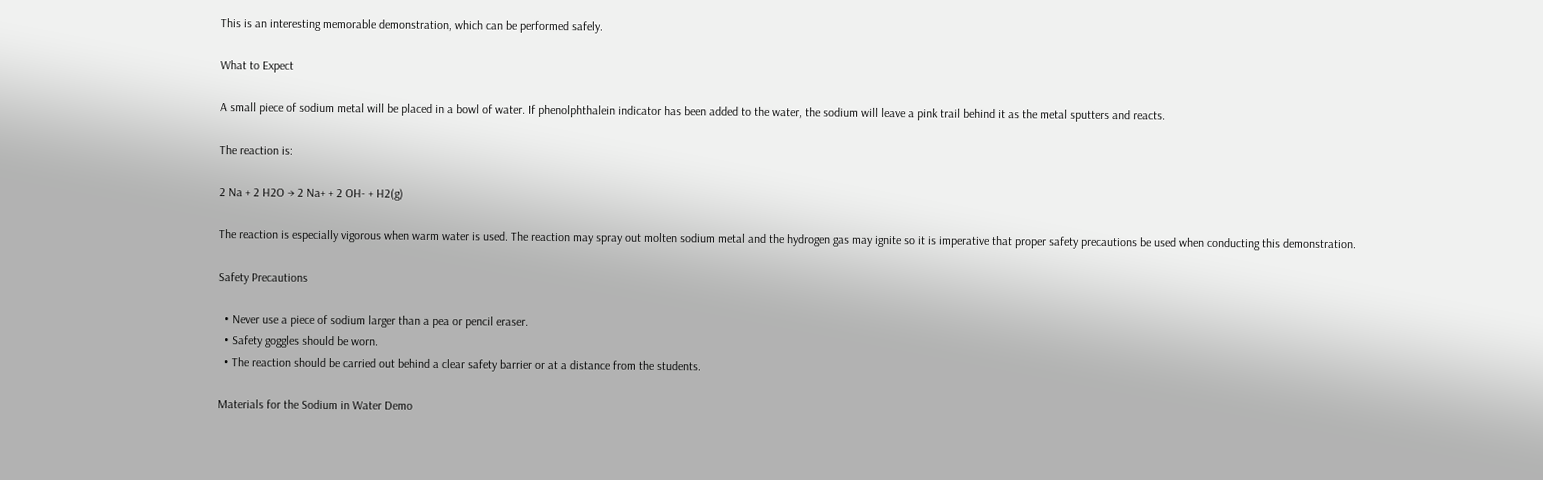This is an interesting memorable demonstration, which can be performed safely.

What to Expect

A small piece of sodium metal will be placed in a bowl of water. If phenolphthalein indicator has been added to the water, the sodium will leave a pink trail behind it as the metal sputters and reacts.

The reaction is:

2 Na + 2 H2O → 2 Na+ + 2 OH- + H2(g)

The reaction is especially vigorous when warm water is used. The reaction may spray out molten sodium metal and the hydrogen gas may ignite so it is imperative that proper safety precautions be used when conducting this demonstration.

Safety Precautions

  • Never use a piece of sodium larger than a pea or pencil eraser.
  • Safety goggles should be worn.
  • The reaction should be carried out behind a clear safety barrier or at a distance from the students.

Materials for the Sodium in Water Demo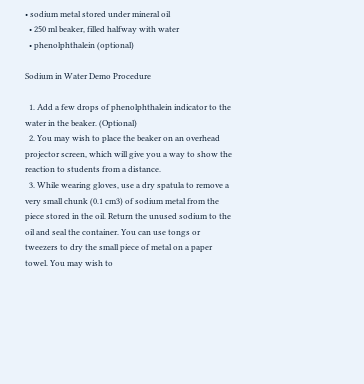• sodium metal stored under mineral oil
  • 250 ml beaker, filled halfway with water
  • phenolphthalein (optional)

Sodium in Water Demo Procedure

  1. Add a few drops of phenolphthalein indicator to the water in the beaker. (Optional)
  2. You may wish to place the beaker on an overhead projector screen, which will give you a way to show the reaction to students from a distance.
  3. While wearing gloves, use a dry spatula to remove a very small chunk (0.1 cm3) of sodium metal from the piece stored in the oil. Return the unused sodium to the oil and seal the container. You can use tongs or tweezers to dry the small piece of metal on a paper towel. You may wish to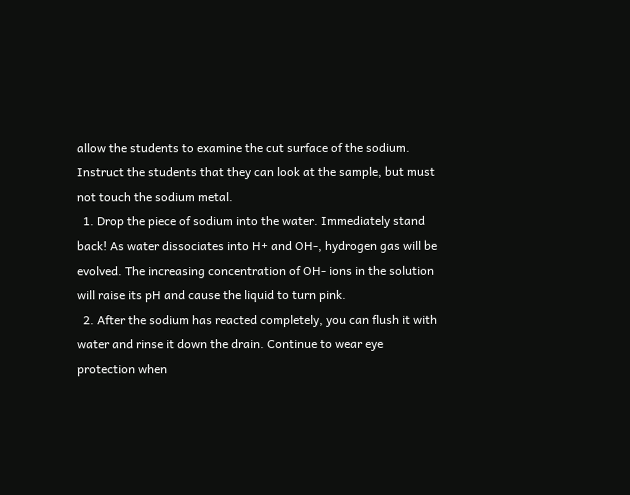allow the students to examine the cut surface of the sodium. Instruct the students that they can look at the sample, but must not touch the sodium metal.
  1. Drop the piece of sodium into the water. Immediately stand back! As water dissociates into H+ and OH-, hydrogen gas will be evolved. The increasing concentration of OH- ions in the solution will raise its pH and cause the liquid to turn pink.
  2. After the sodium has reacted completely, you can flush it with water and rinse it down the drain. Continue to wear eye protection when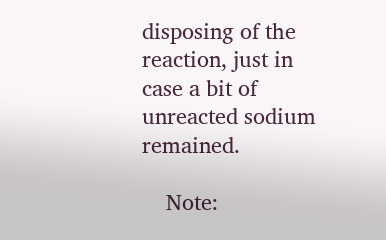disposing of the reaction, just in case a bit of unreacted sodium remained.

    Note: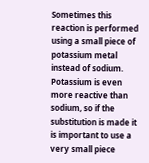Sometimes this reaction is performed using a small piece of potassium metal instead of sodium. Potassium is even more reactive than sodium, so if the substitution is made it is important to use a very small piece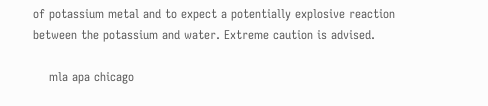of potassium metal and to expect a potentially explosive reaction between the potassium and water. Extreme caution is advised.

    mla apa chicago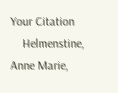Your Citation
    Helmenstine, Anne Marie,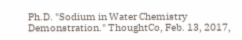Ph.D. "Sodium in Water Chemistry Demonstration." ThoughtCo, Feb. 13, 2017,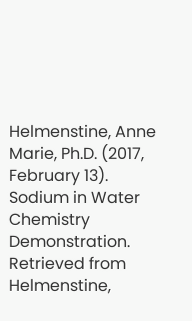Helmenstine, Anne Marie, Ph.D. (2017, February 13). Sodium in Water Chemistry Demonstration. Retrieved from Helmenstine,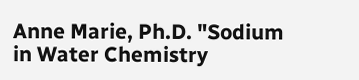Anne Marie, Ph.D. "Sodium in Water Chemistry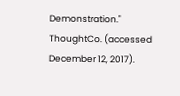Demonstration." ThoughtCo. (accessed December 12, 2017).